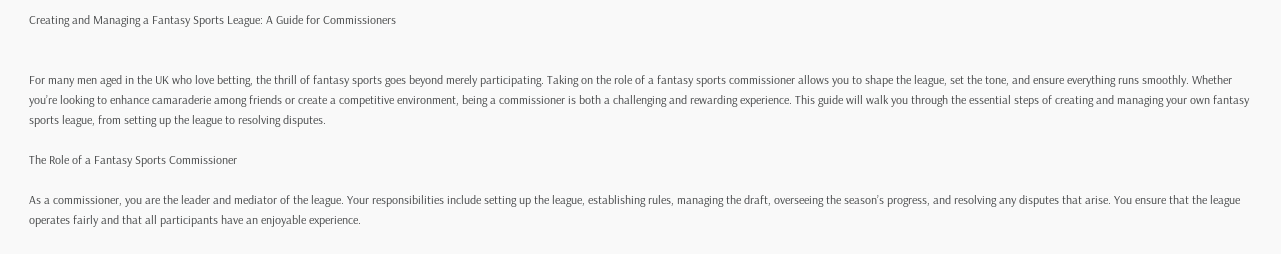Creating and Managing a Fantasy Sports League: A Guide for Commissioners


For many men aged in the UK who love betting, the thrill of fantasy sports goes beyond merely participating. Taking on the role of a fantasy sports commissioner allows you to shape the league, set the tone, and ensure everything runs smoothly. Whether you’re looking to enhance camaraderie among friends or create a competitive environment, being a commissioner is both a challenging and rewarding experience. This guide will walk you through the essential steps of creating and managing your own fantasy sports league, from setting up the league to resolving disputes.

The Role of a Fantasy Sports Commissioner

As a commissioner, you are the leader and mediator of the league. Your responsibilities include setting up the league, establishing rules, managing the draft, overseeing the season’s progress, and resolving any disputes that arise. You ensure that the league operates fairly and that all participants have an enjoyable experience.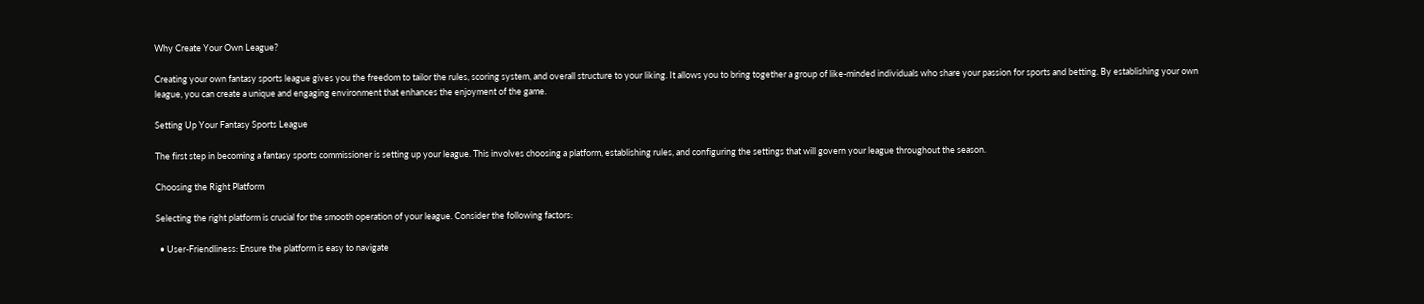Why Create Your Own League?

Creating your own fantasy sports league gives you the freedom to tailor the rules, scoring system, and overall structure to your liking. It allows you to bring together a group of like-minded individuals who share your passion for sports and betting. By establishing your own league, you can create a unique and engaging environment that enhances the enjoyment of the game.

Setting Up Your Fantasy Sports League

The first step in becoming a fantasy sports commissioner is setting up your league. This involves choosing a platform, establishing rules, and configuring the settings that will govern your league throughout the season.

Choosing the Right Platform

Selecting the right platform is crucial for the smooth operation of your league. Consider the following factors:

  • User-Friendliness: Ensure the platform is easy to navigate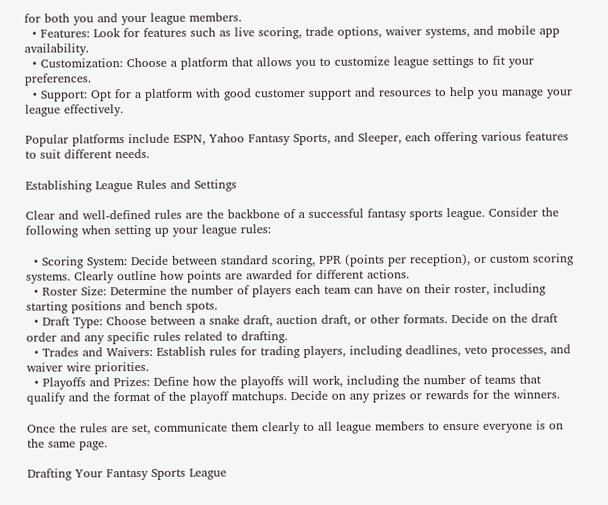for both you and your league members.
  • Features: Look for features such as live scoring, trade options, waiver systems, and mobile app availability.
  • Customization: Choose a platform that allows you to customize league settings to fit your preferences.
  • Support: Opt for a platform with good customer support and resources to help you manage your league effectively.

Popular platforms include ESPN, Yahoo Fantasy Sports, and Sleeper, each offering various features to suit different needs.

Establishing League Rules and Settings

Clear and well-defined rules are the backbone of a successful fantasy sports league. Consider the following when setting up your league rules:

  • Scoring System: Decide between standard scoring, PPR (points per reception), or custom scoring systems. Clearly outline how points are awarded for different actions.
  • Roster Size: Determine the number of players each team can have on their roster, including starting positions and bench spots.
  • Draft Type: Choose between a snake draft, auction draft, or other formats. Decide on the draft order and any specific rules related to drafting.
  • Trades and Waivers: Establish rules for trading players, including deadlines, veto processes, and waiver wire priorities.
  • Playoffs and Prizes: Define how the playoffs will work, including the number of teams that qualify and the format of the playoff matchups. Decide on any prizes or rewards for the winners.

Once the rules are set, communicate them clearly to all league members to ensure everyone is on the same page.

Drafting Your Fantasy Sports League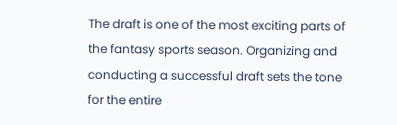The draft is one of the most exciting parts of the fantasy sports season. Organizing and conducting a successful draft sets the tone for the entire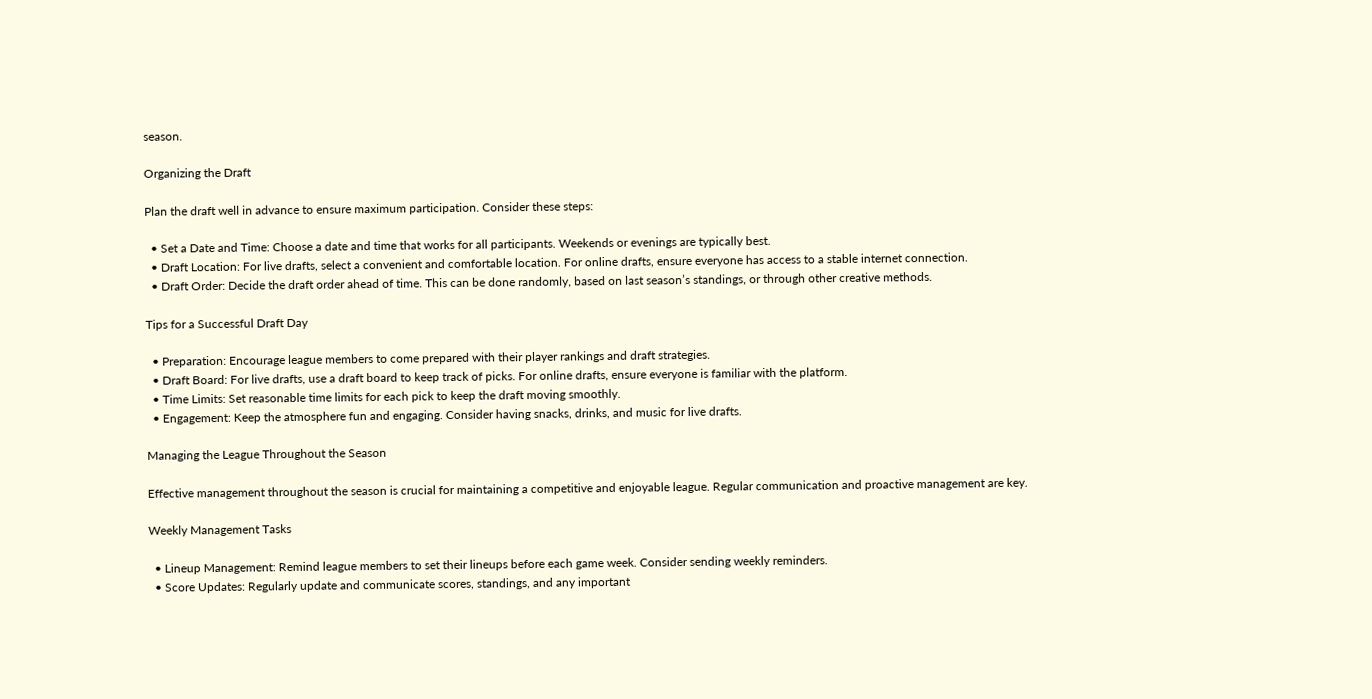season.

Organizing the Draft

Plan the draft well in advance to ensure maximum participation. Consider these steps:

  • Set a Date and Time: Choose a date and time that works for all participants. Weekends or evenings are typically best.
  • Draft Location: For live drafts, select a convenient and comfortable location. For online drafts, ensure everyone has access to a stable internet connection.
  • Draft Order: Decide the draft order ahead of time. This can be done randomly, based on last season’s standings, or through other creative methods.

Tips for a Successful Draft Day

  • Preparation: Encourage league members to come prepared with their player rankings and draft strategies.
  • Draft Board: For live drafts, use a draft board to keep track of picks. For online drafts, ensure everyone is familiar with the platform.
  • Time Limits: Set reasonable time limits for each pick to keep the draft moving smoothly.
  • Engagement: Keep the atmosphere fun and engaging. Consider having snacks, drinks, and music for live drafts.

Managing the League Throughout the Season

Effective management throughout the season is crucial for maintaining a competitive and enjoyable league. Regular communication and proactive management are key.

Weekly Management Tasks

  • Lineup Management: Remind league members to set their lineups before each game week. Consider sending weekly reminders.
  • Score Updates: Regularly update and communicate scores, standings, and any important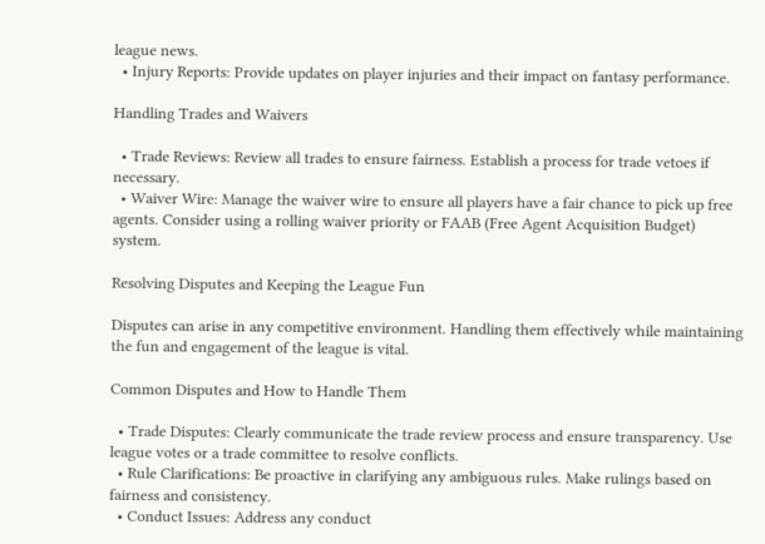league news.
  • Injury Reports: Provide updates on player injuries and their impact on fantasy performance.

Handling Trades and Waivers

  • Trade Reviews: Review all trades to ensure fairness. Establish a process for trade vetoes if necessary.
  • Waiver Wire: Manage the waiver wire to ensure all players have a fair chance to pick up free agents. Consider using a rolling waiver priority or FAAB (Free Agent Acquisition Budget) system.

Resolving Disputes and Keeping the League Fun

Disputes can arise in any competitive environment. Handling them effectively while maintaining the fun and engagement of the league is vital.

Common Disputes and How to Handle Them

  • Trade Disputes: Clearly communicate the trade review process and ensure transparency. Use league votes or a trade committee to resolve conflicts.
  • Rule Clarifications: Be proactive in clarifying any ambiguous rules. Make rulings based on fairness and consistency.
  • Conduct Issues: Address any conduct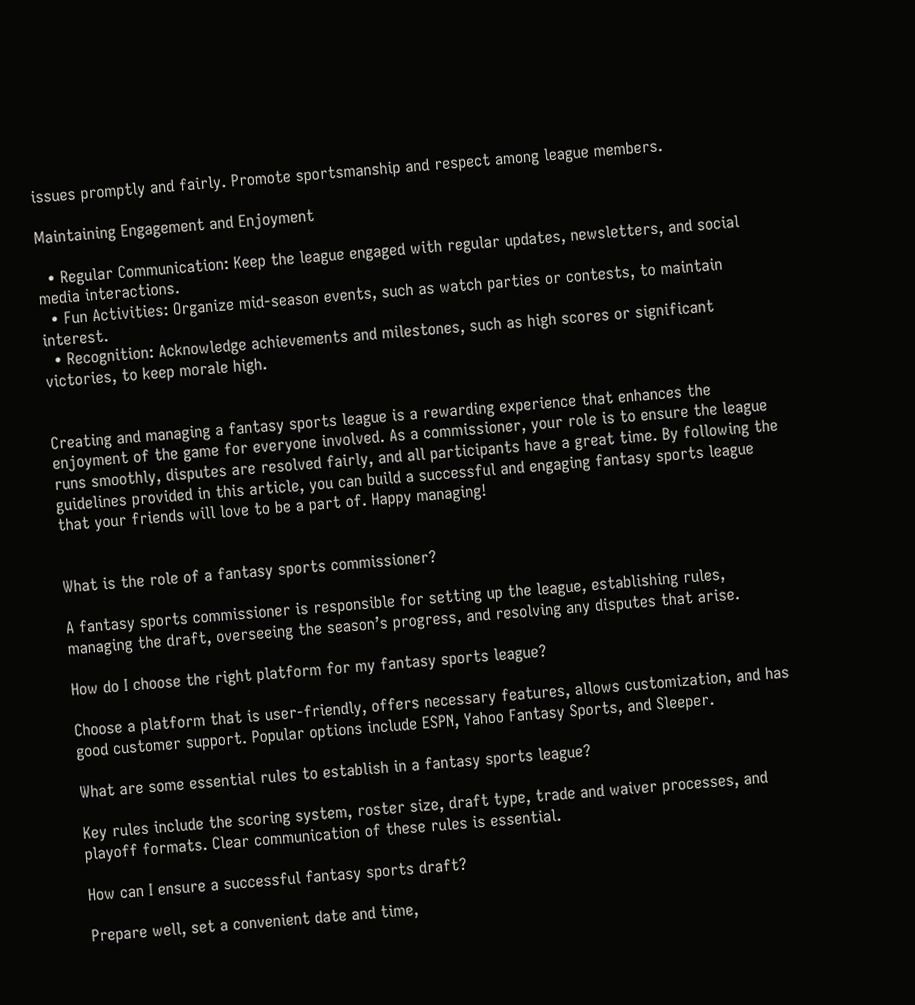issues promptly and fairly. Promote sportsmanship and respect among league members.

Maintaining Engagement and Enjoyment

  • Regular Communication: Keep the league engaged with regular updates, newsletters, and social media interactions.
  • Fun Activities: Organize mid-season events, such as watch parties or contests, to maintain interest.
  • Recognition: Acknowledge achievements and milestones, such as high scores or significant victories, to keep morale high.


Creating and managing a fantasy sports league is a rewarding experience that enhances the enjoyment of the game for everyone involved. As a commissioner, your role is to ensure the league runs smoothly, disputes are resolved fairly, and all participants have a great time. By following the guidelines provided in this article, you can build a successful and engaging fantasy sports league that your friends will love to be a part of. Happy managing!


What is the role of a fantasy sports commissioner?

A fantasy sports commissioner is responsible for setting up the league, establishing rules, managing the draft, overseeing the season’s progress, and resolving any disputes that arise.

How do I choose the right platform for my fantasy sports league?

Choose a platform that is user-friendly, offers necessary features, allows customization, and has good customer support. Popular options include ESPN, Yahoo Fantasy Sports, and Sleeper.

What are some essential rules to establish in a fantasy sports league?

Key rules include the scoring system, roster size, draft type, trade and waiver processes, and playoff formats. Clear communication of these rules is essential.

How can I ensure a successful fantasy sports draft?

Prepare well, set a convenient date and time,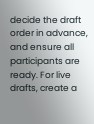decide the draft order in advance, and ensure all participants are ready. For live drafts, create a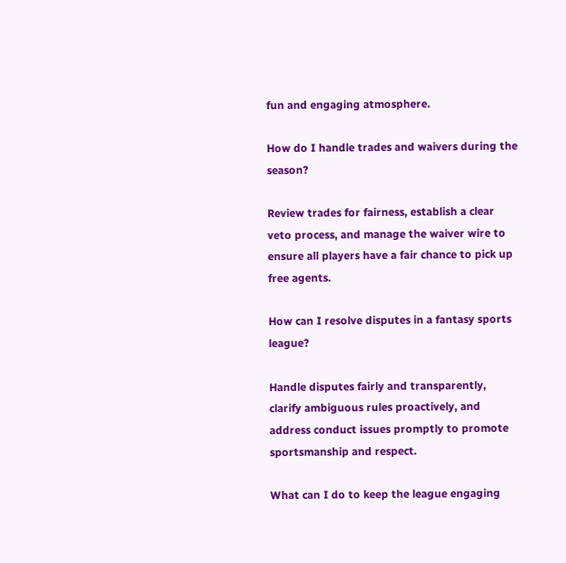fun and engaging atmosphere.

How do I handle trades and waivers during the season?

Review trades for fairness, establish a clear veto process, and manage the waiver wire to ensure all players have a fair chance to pick up free agents.

How can I resolve disputes in a fantasy sports league?

Handle disputes fairly and transparently, clarify ambiguous rules proactively, and address conduct issues promptly to promote sportsmanship and respect.

What can I do to keep the league engaging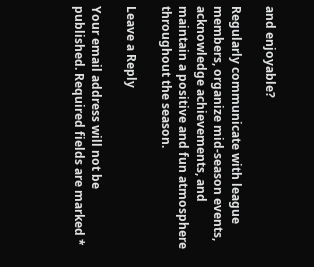and enjoyable?

Regularly communicate with league members, organize mid-season events, acknowledge achievements, and maintain a positive and fun atmosphere throughout the season.

Leave a Reply

Your email address will not be published. Required fields are marked *